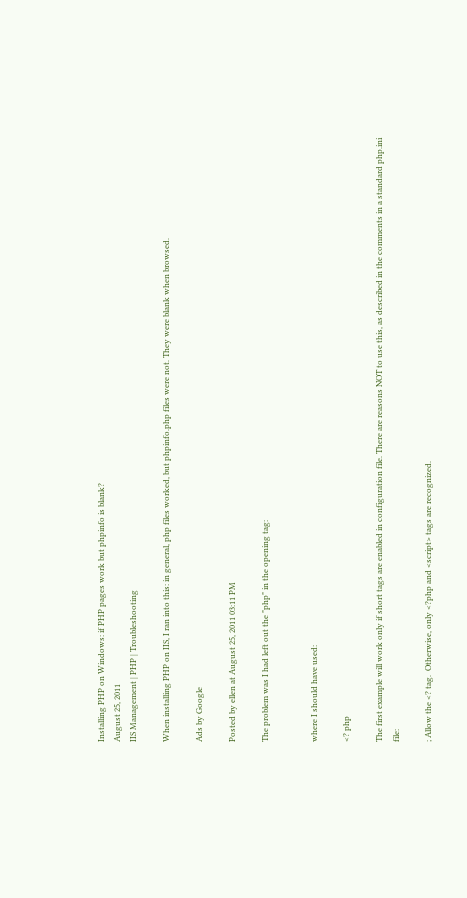Installing PHP on Windows: if PHP pages work but phpinfo is blank?
August 25, 2011
IIS Management | PHP | Troubleshooting

When installing PHP on IIS, I ran into this: in general, php files worked, but phpinfo.php files were not. They were blank when browsed.

Ads by Google

Posted by ellen at August 25, 2011 03:11 PM

The problem was I had left out the "php" in the opening tag:


where I should have used:

<? php

The first example will work only if short tags are enabled in configuration file. There are reasons NOT to use this, as described in the comments in a standard php.ini file:

; Allow the <? tag.  Otherwise, only <?php and <script> tags are recognized.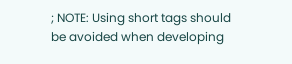; NOTE: Using short tags should be avoided when developing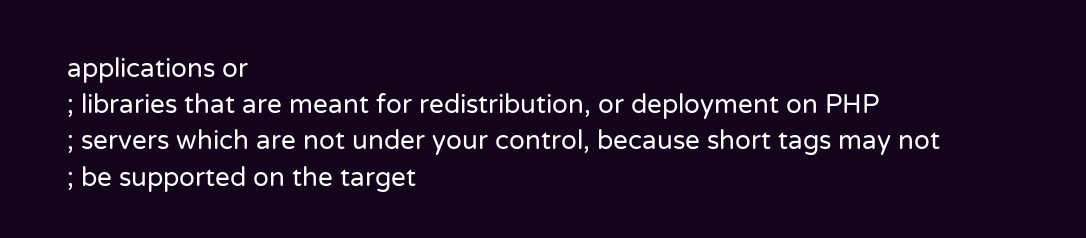applications or
; libraries that are meant for redistribution, or deployment on PHP
; servers which are not under your control, because short tags may not
; be supported on the target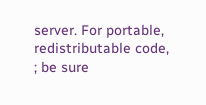server. For portable, redistributable code,
; be sure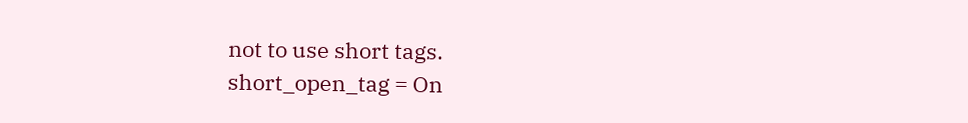not to use short tags.
short_open_tag = On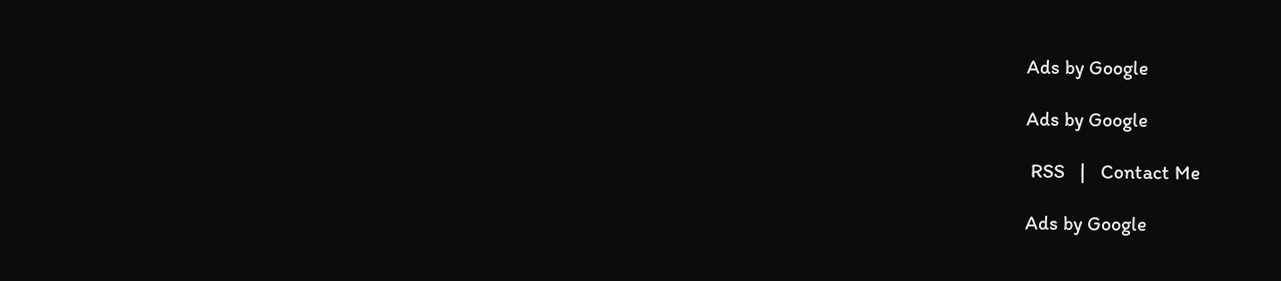Ads by Google

Ads by Google

 RSS   |   Contact Me

Ads by Google